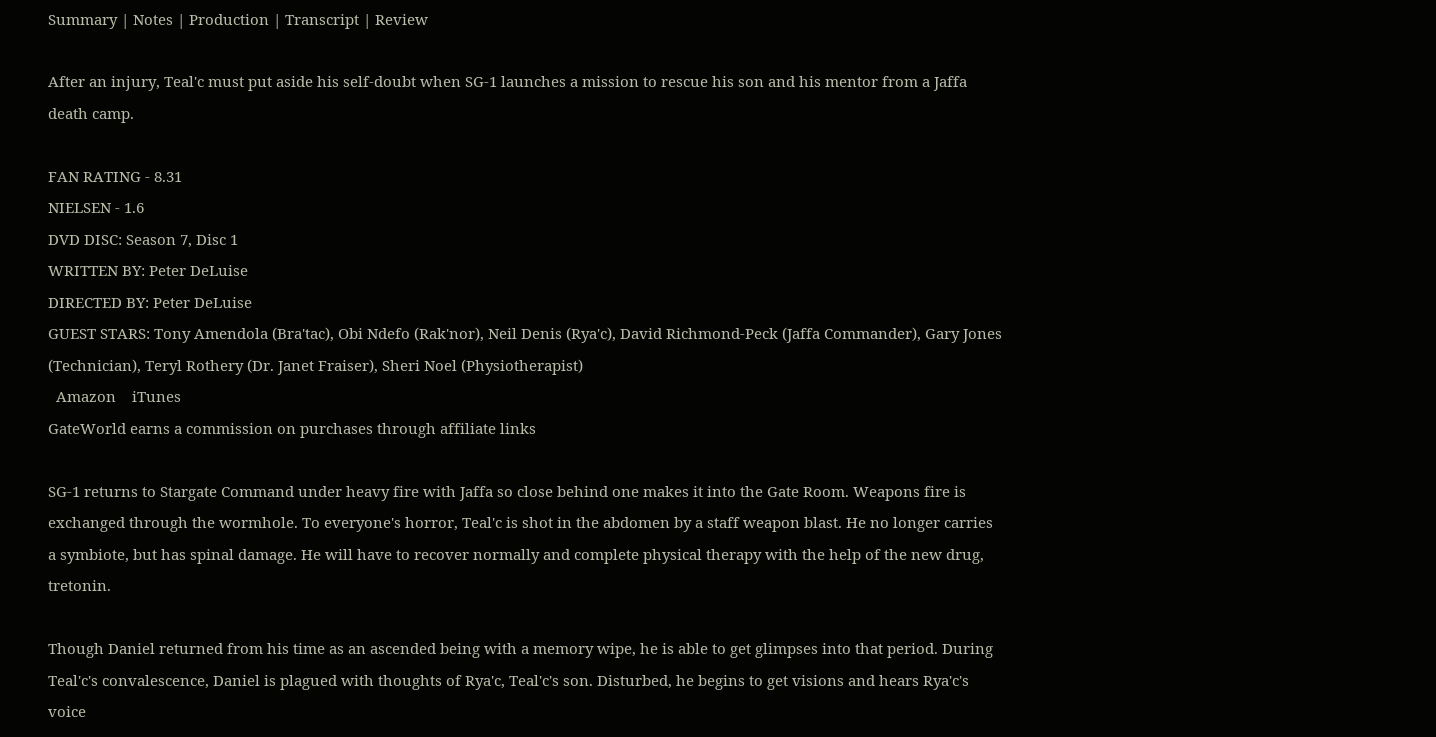Summary | Notes | Production | Transcript | Review

After an injury, Teal'c must put aside his self-doubt when SG-1 launches a mission to rescue his son and his mentor from a Jaffa death camp.

FAN RATING - 8.31
NIELSEN - 1.6
DVD DISC: Season 7, Disc 1
WRITTEN BY: Peter DeLuise
DIRECTED BY: Peter DeLuise
GUEST STARS: Tony Amendola (Bra'tac), Obi Ndefo (Rak'nor), Neil Denis (Rya'c), David Richmond-Peck (Jaffa Commander), Gary Jones (Technician), Teryl Rothery (Dr. Janet Fraiser), Sheri Noel (Physiotherapist)
  Amazon    iTunes
GateWorld earns a commission on purchases through affiliate links

SG-1 returns to Stargate Command under heavy fire with Jaffa so close behind one makes it into the Gate Room. Weapons fire is exchanged through the wormhole. To everyone's horror, Teal'c is shot in the abdomen by a staff weapon blast. He no longer carries a symbiote, but has spinal damage. He will have to recover normally and complete physical therapy with the help of the new drug, tretonin.

Though Daniel returned from his time as an ascended being with a memory wipe, he is able to get glimpses into that period. During Teal'c's convalescence, Daniel is plagued with thoughts of Rya'c, Teal'c's son. Disturbed, he begins to get visions and hears Rya'c's voice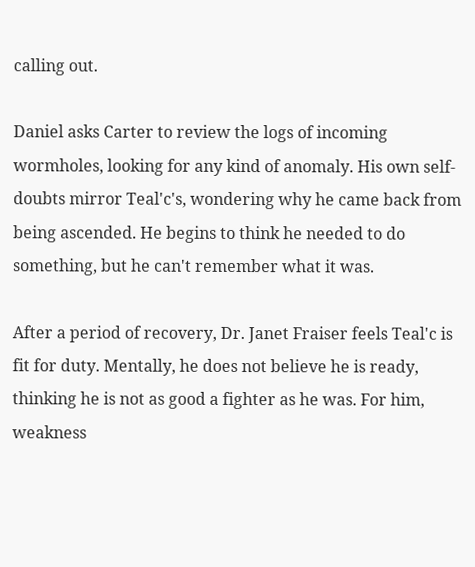calling out.

Daniel asks Carter to review the logs of incoming wormholes, looking for any kind of anomaly. His own self-doubts mirror Teal'c's, wondering why he came back from being ascended. He begins to think he needed to do something, but he can't remember what it was.

After a period of recovery, Dr. Janet Fraiser feels Teal'c is fit for duty. Mentally, he does not believe he is ready, thinking he is not as good a fighter as he was. For him, weakness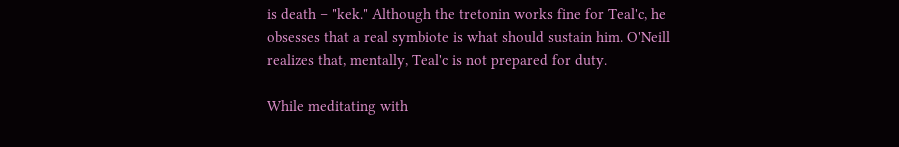is death – "kek." Although the tretonin works fine for Teal'c, he obsesses that a real symbiote is what should sustain him. O'Neill realizes that, mentally, Teal'c is not prepared for duty.

While meditating with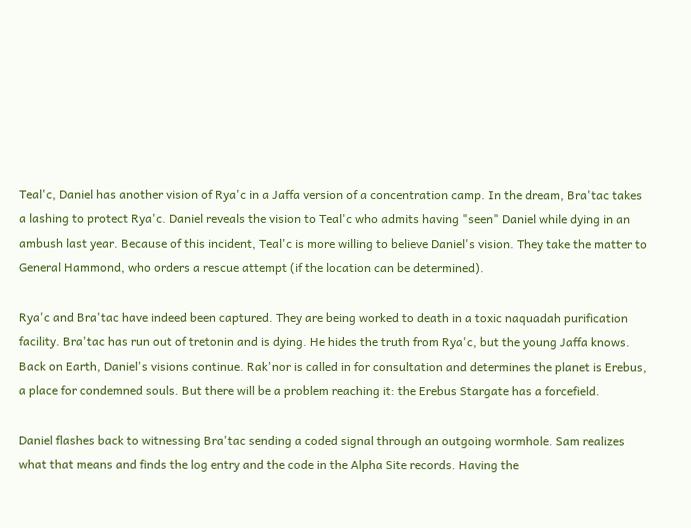Teal'c, Daniel has another vision of Rya'c in a Jaffa version of a concentration camp. In the dream, Bra'tac takes a lashing to protect Rya'c. Daniel reveals the vision to Teal'c who admits having "seen" Daniel while dying in an ambush last year. Because of this incident, Teal'c is more willing to believe Daniel's vision. They take the matter to General Hammond, who orders a rescue attempt (if the location can be determined).

Rya'c and Bra'tac have indeed been captured. They are being worked to death in a toxic naquadah purification facility. Bra'tac has run out of tretonin and is dying. He hides the truth from Rya'c, but the young Jaffa knows. Back on Earth, Daniel's visions continue. Rak'nor is called in for consultation and determines the planet is Erebus, a place for condemned souls. But there will be a problem reaching it: the Erebus Stargate has a forcefield.

Daniel flashes back to witnessing Bra'tac sending a coded signal through an outgoing wormhole. Sam realizes what that means and finds the log entry and the code in the Alpha Site records. Having the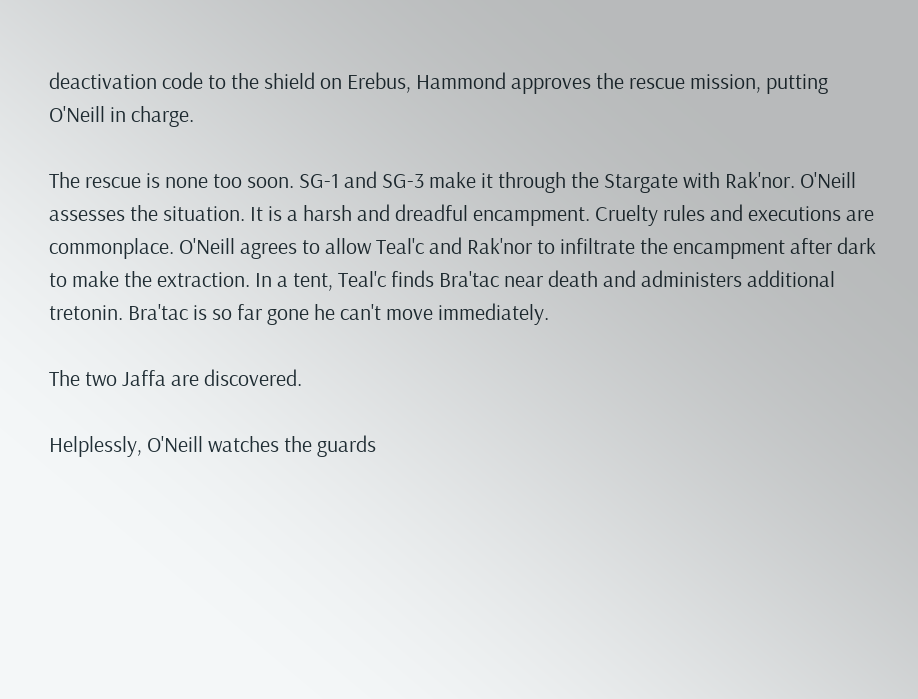deactivation code to the shield on Erebus, Hammond approves the rescue mission, putting O'Neill in charge.

The rescue is none too soon. SG-1 and SG-3 make it through the Stargate with Rak'nor. O'Neill assesses the situation. It is a harsh and dreadful encampment. Cruelty rules and executions are commonplace. O'Neill agrees to allow Teal'c and Rak'nor to infiltrate the encampment after dark to make the extraction. In a tent, Teal'c finds Bra'tac near death and administers additional tretonin. Bra'tac is so far gone he can't move immediately.

The two Jaffa are discovered.

Helplessly, O'Neill watches the guards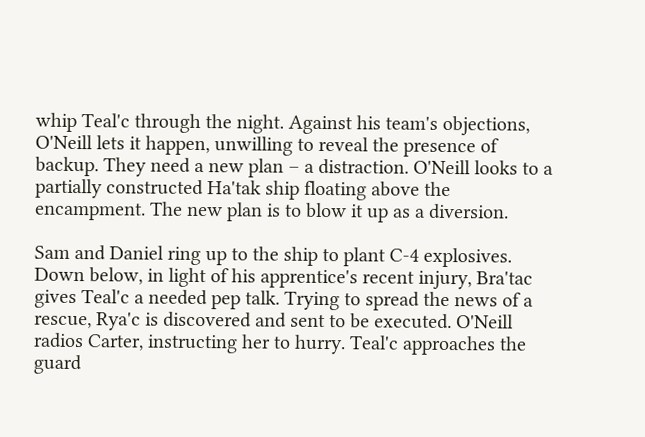whip Teal'c through the night. Against his team's objections, O'Neill lets it happen, unwilling to reveal the presence of backup. They need a new plan – a distraction. O'Neill looks to a partially constructed Ha'tak ship floating above the encampment. The new plan is to blow it up as a diversion.

Sam and Daniel ring up to the ship to plant C-4 explosives. Down below, in light of his apprentice's recent injury, Bra'tac gives Teal'c a needed pep talk. Trying to spread the news of a rescue, Rya'c is discovered and sent to be executed. O'Neill radios Carter, instructing her to hurry. Teal'c approaches the guard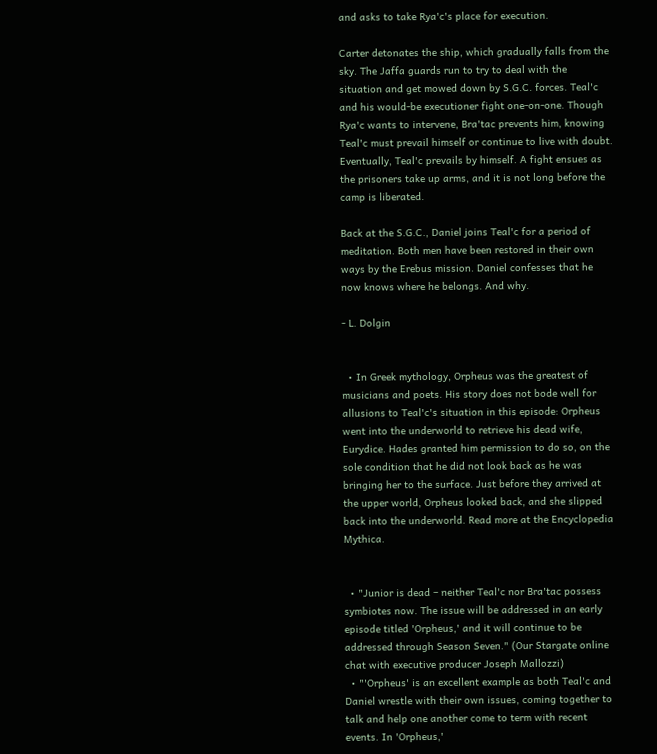and asks to take Rya'c's place for execution.

Carter detonates the ship, which gradually falls from the sky. The Jaffa guards run to try to deal with the situation and get mowed down by S.G.C. forces. Teal'c and his would-be executioner fight one-on-one. Though Rya'c wants to intervene, Bra'tac prevents him, knowing Teal'c must prevail himself or continue to live with doubt. Eventually, Teal'c prevails by himself. A fight ensues as the prisoners take up arms, and it is not long before the camp is liberated.

Back at the S.G.C., Daniel joins Teal'c for a period of meditation. Both men have been restored in their own ways by the Erebus mission. Daniel confesses that he now knows where he belongs. And why.

- L. Dolgin


  • In Greek mythology, Orpheus was the greatest of musicians and poets. His story does not bode well for allusions to Teal'c's situation in this episode: Orpheus went into the underworld to retrieve his dead wife, Eurydice. Hades granted him permission to do so, on the sole condition that he did not look back as he was bringing her to the surface. Just before they arrived at the upper world, Orpheus looked back, and she slipped back into the underworld. Read more at the Encyclopedia Mythica.


  • "Junior is dead – neither Teal'c nor Bra'tac possess symbiotes now. The issue will be addressed in an early episode titled 'Orpheus,' and it will continue to be addressed through Season Seven." (Our Stargate online chat with executive producer Joseph Mallozzi)
  • "'Orpheus' is an excellent example as both Teal'c and Daniel wrestle with their own issues, coming together to talk and help one another come to term with recent events. In 'Orpheus,'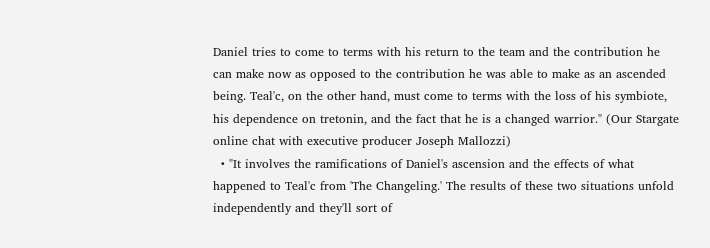Daniel tries to come to terms with his return to the team and the contribution he can make now as opposed to the contribution he was able to make as an ascended being. Teal'c, on the other hand, must come to terms with the loss of his symbiote, his dependence on tretonin, and the fact that he is a changed warrior." (Our Stargate online chat with executive producer Joseph Mallozzi)
  • "It involves the ramifications of Daniel's ascension and the effects of what happened to Teal'c from 'The Changeling.' The results of these two situations unfold independently and they'll sort of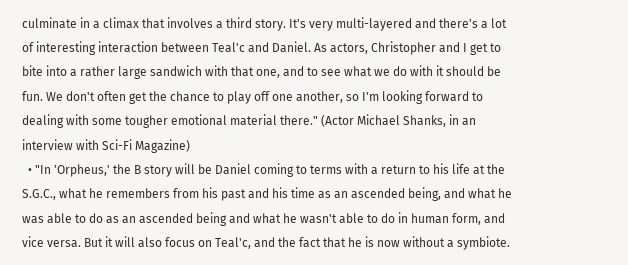culminate in a climax that involves a third story. It's very multi-layered and there's a lot of interesting interaction between Teal'c and Daniel. As actors, Christopher and I get to bite into a rather large sandwich with that one, and to see what we do with it should be fun. We don't often get the chance to play off one another, so I'm looking forward to dealing with some tougher emotional material there." (Actor Michael Shanks, in an interview with Sci-Fi Magazine)
  • "In 'Orpheus,' the B story will be Daniel coming to terms with a return to his life at the S.G.C., what he remembers from his past and his time as an ascended being, and what he was able to do as an ascended being and what he wasn't able to do in human form, and vice versa. But it will also focus on Teal'c, and the fact that he is now without a symbiote.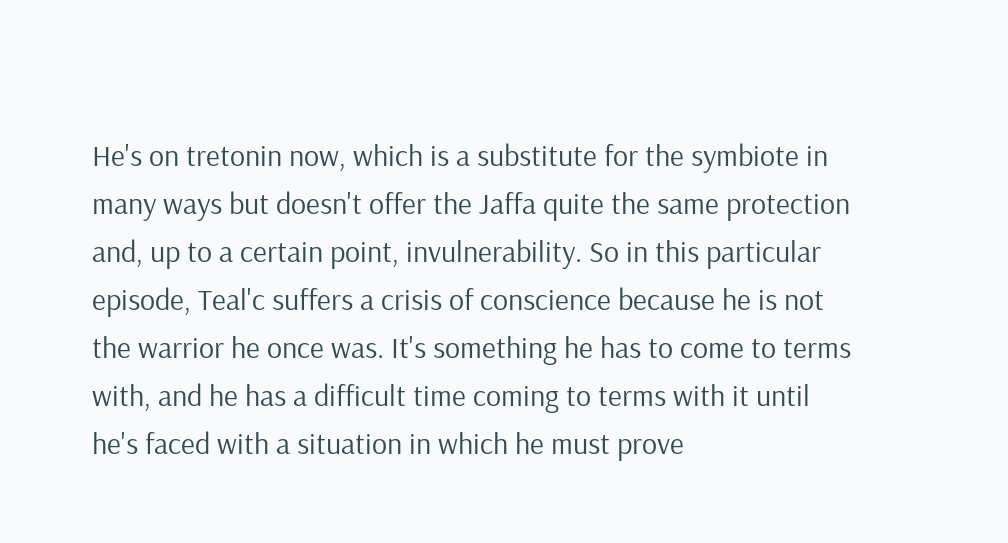He's on tretonin now, which is a substitute for the symbiote in many ways but doesn't offer the Jaffa quite the same protection and, up to a certain point, invulnerability. So in this particular episode, Teal'c suffers a crisis of conscience because he is not the warrior he once was. It's something he has to come to terms with, and he has a difficult time coming to terms with it until he's faced with a situation in which he must prove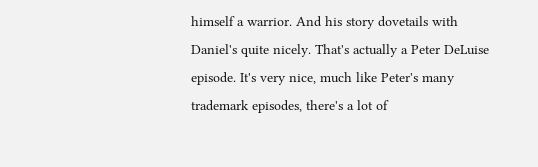himself a warrior. And his story dovetails with Daniel's quite nicely. That's actually a Peter DeLuise episode. It's very nice, much like Peter's many trademark episodes, there's a lot of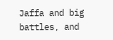Jaffa and big battles, and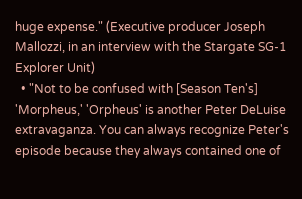huge expense." (Executive producer Joseph Mallozzi, in an interview with the Stargate SG-1 Explorer Unit)
  • "Not to be confused with [Season Ten's] 'Morpheus,' 'Orpheus' is another Peter DeLuise extravaganza. You can always recognize Peter's episode because they always contained one of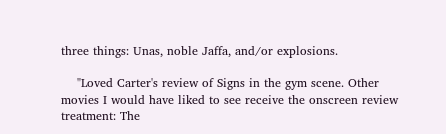three things: Unas, noble Jaffa, and/or explosions.

    "Loved Carter's review of Signs in the gym scene. Other movies I would have liked to see receive the onscreen review treatment: The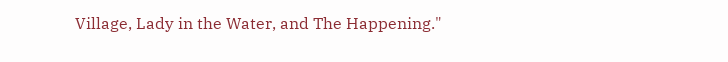Village, Lady in the Water, and The Happening."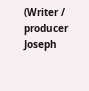(Writer / producer Joseph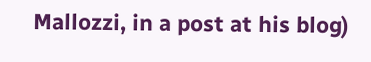Mallozzi, in a post at his blog)